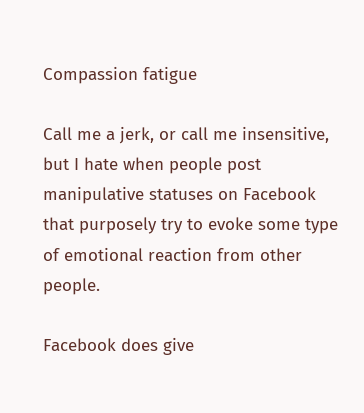Compassion fatigue

Call me a jerk, or call me insensitive, but I hate when people post manipulative statuses on Facebook that purposely try to evoke some type of emotional reaction from other people.

Facebook does give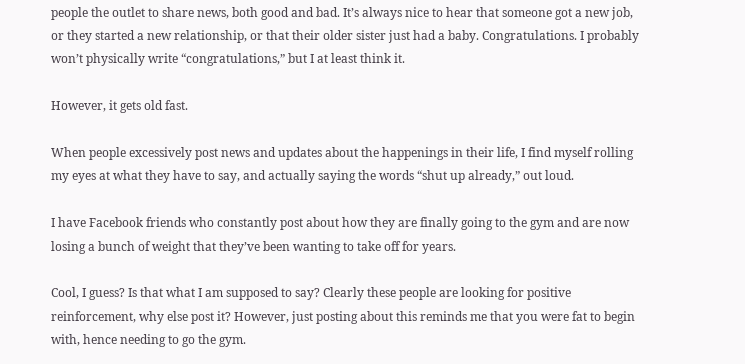people the outlet to share news, both good and bad. It’s always nice to hear that someone got a new job, or they started a new relationship, or that their older sister just had a baby. Congratulations. I probably won’t physically write “congratulations,” but I at least think it.

However, it gets old fast.

When people excessively post news and updates about the happenings in their life, I find myself rolling my eyes at what they have to say, and actually saying the words “shut up already,” out loud.

I have Facebook friends who constantly post about how they are finally going to the gym and are now losing a bunch of weight that they’ve been wanting to take off for years.

Cool, I guess? Is that what I am supposed to say? Clearly these people are looking for positive reinforcement, why else post it? However, just posting about this reminds me that you were fat to begin with, hence needing to go the gym.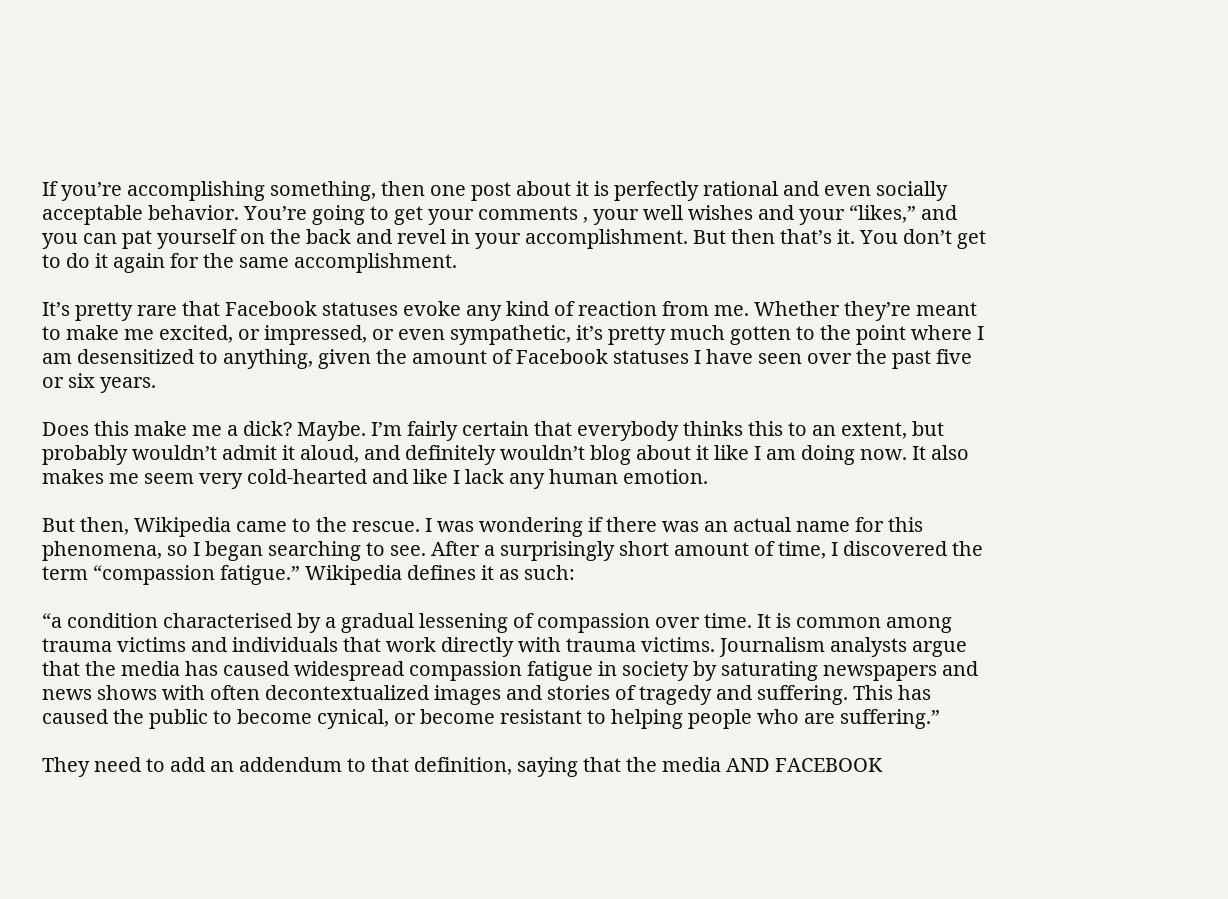If you’re accomplishing something, then one post about it is perfectly rational and even socially acceptable behavior. You’re going to get your comments , your well wishes and your “likes,” and you can pat yourself on the back and revel in your accomplishment. But then that’s it. You don’t get to do it again for the same accomplishment.

It’s pretty rare that Facebook statuses evoke any kind of reaction from me. Whether they’re meant to make me excited, or impressed, or even sympathetic, it’s pretty much gotten to the point where I am desensitized to anything, given the amount of Facebook statuses I have seen over the past five or six years.

Does this make me a dick? Maybe. I’m fairly certain that everybody thinks this to an extent, but probably wouldn’t admit it aloud, and definitely wouldn’t blog about it like I am doing now. It also makes me seem very cold-hearted and like I lack any human emotion.

But then, Wikipedia came to the rescue. I was wondering if there was an actual name for this phenomena, so I began searching to see. After a surprisingly short amount of time, I discovered the term “compassion fatigue.” Wikipedia defines it as such:

“a condition characterised by a gradual lessening of compassion over time. It is common among trauma victims and individuals that work directly with trauma victims. Journalism analysts argue that the media has caused widespread compassion fatigue in society by saturating newspapers and news shows with often decontextualized images and stories of tragedy and suffering. This has caused the public to become cynical, or become resistant to helping people who are suffering.”

They need to add an addendum to that definition, saying that the media AND FACEBOOK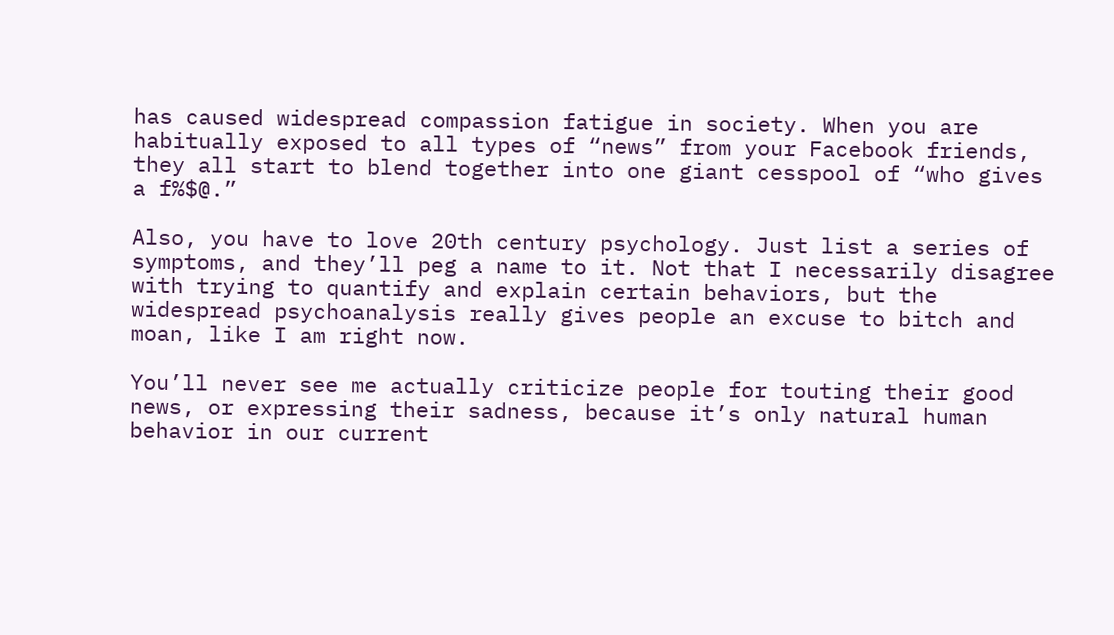has caused widespread compassion fatigue in society. When you are habitually exposed to all types of “news” from your Facebook friends, they all start to blend together into one giant cesspool of “who gives a f%$@.”

Also, you have to love 20th century psychology. Just list a series of symptoms, and they’ll peg a name to it. Not that I necessarily disagree with trying to quantify and explain certain behaviors, but the widespread psychoanalysis really gives people an excuse to bitch and moan, like I am right now.

You’ll never see me actually criticize people for touting their good news, or expressing their sadness, because it’s only natural human behavior in our current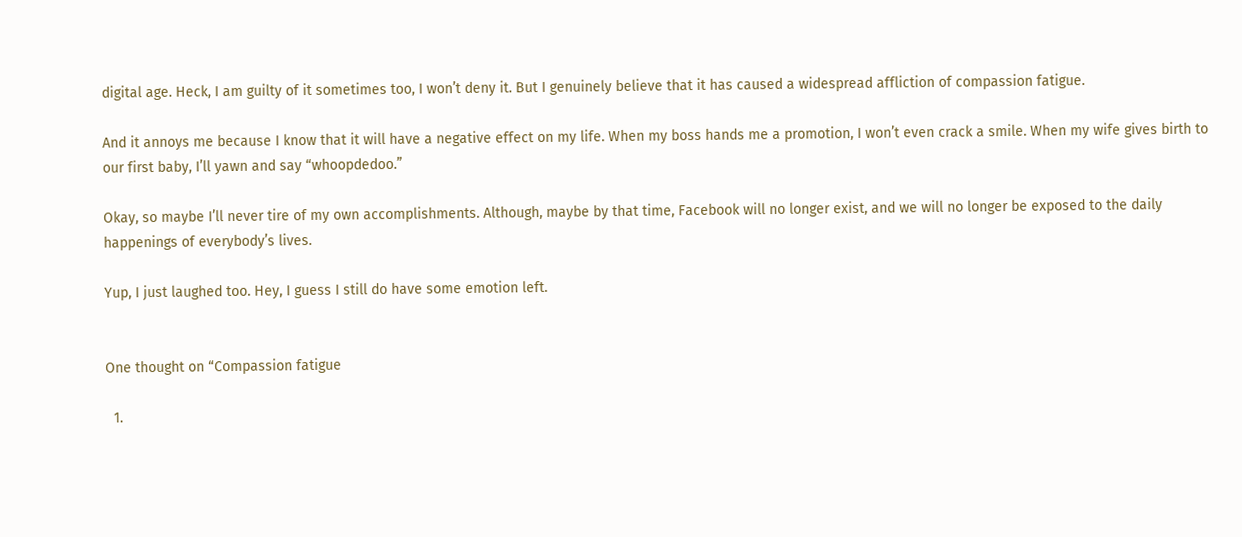digital age. Heck, I am guilty of it sometimes too, I won’t deny it. But I genuinely believe that it has caused a widespread affliction of compassion fatigue.

And it annoys me because I know that it will have a negative effect on my life. When my boss hands me a promotion, I won’t even crack a smile. When my wife gives birth to our first baby, I’ll yawn and say “whoopdedoo.”

Okay, so maybe I’ll never tire of my own accomplishments. Although, maybe by that time, Facebook will no longer exist, and we will no longer be exposed to the daily happenings of everybody’s lives.

Yup, I just laughed too. Hey, I guess I still do have some emotion left.


One thought on “Compassion fatigue

  1.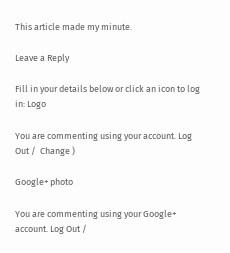This article made my minute.

Leave a Reply

Fill in your details below or click an icon to log in: Logo

You are commenting using your account. Log Out /  Change )

Google+ photo

You are commenting using your Google+ account. Log Out /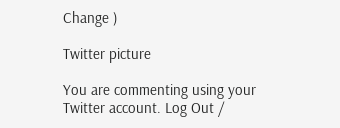Change )

Twitter picture

You are commenting using your Twitter account. Log Out /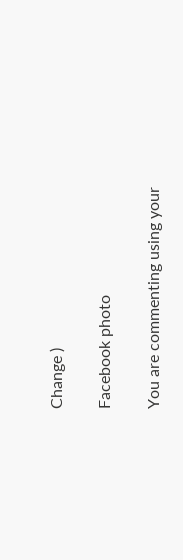Change )

Facebook photo

You are commenting using your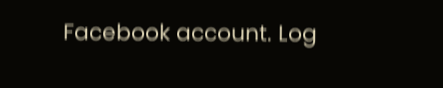Facebook account. Log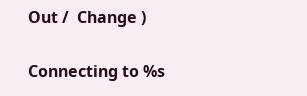Out /  Change )


Connecting to %s